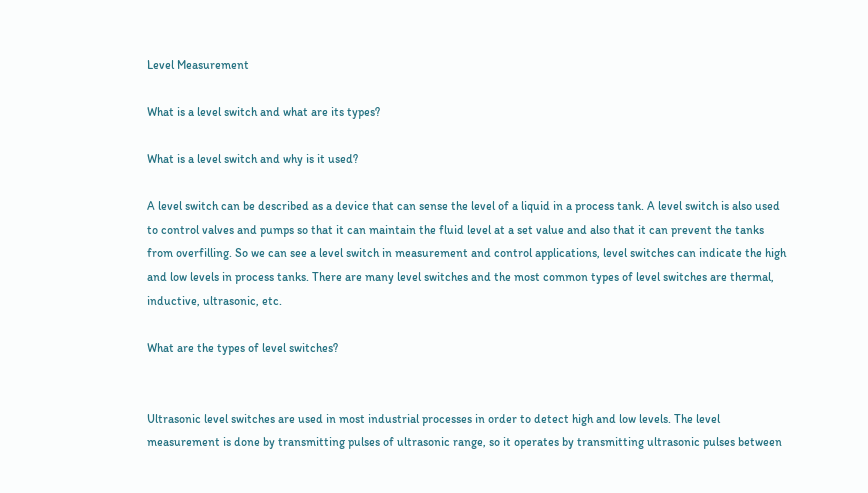Level Measurement

What is a level switch and what are its types?

What is a level switch and why is it used?

A level switch can be described as a device that can sense the level of a liquid in a process tank. A level switch is also used to control valves and pumps so that it can maintain the fluid level at a set value and also that it can prevent the tanks from overfilling. So we can see a level switch in measurement and control applications, level switches can indicate the high and low levels in process tanks. There are many level switches and the most common types of level switches are thermal, inductive, ultrasonic, etc.

What are the types of level switches?


Ultrasonic level switches are used in most industrial processes in order to detect high and low levels. The level measurement is done by transmitting pulses of ultrasonic range, so it operates by transmitting ultrasonic pulses between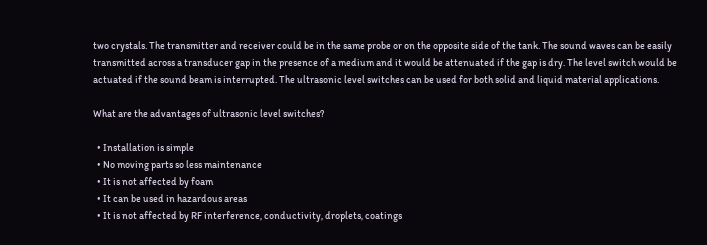two crystals. The transmitter and receiver could be in the same probe or on the opposite side of the tank. The sound waves can be easily transmitted across a transducer gap in the presence of a medium and it would be attenuated if the gap is dry. The level switch would be actuated if the sound beam is interrupted. The ultrasonic level switches can be used for both solid and liquid material applications.

What are the advantages of ultrasonic level switches?

  • Installation is simple
  • No moving parts so less maintenance
  • It is not affected by foam
  • It can be used in hazardous areas
  • It is not affected by RF interference, conductivity, droplets, coatings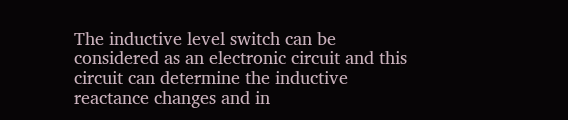The inductive level switch can be considered as an electronic circuit and this circuit can determine the inductive reactance changes and in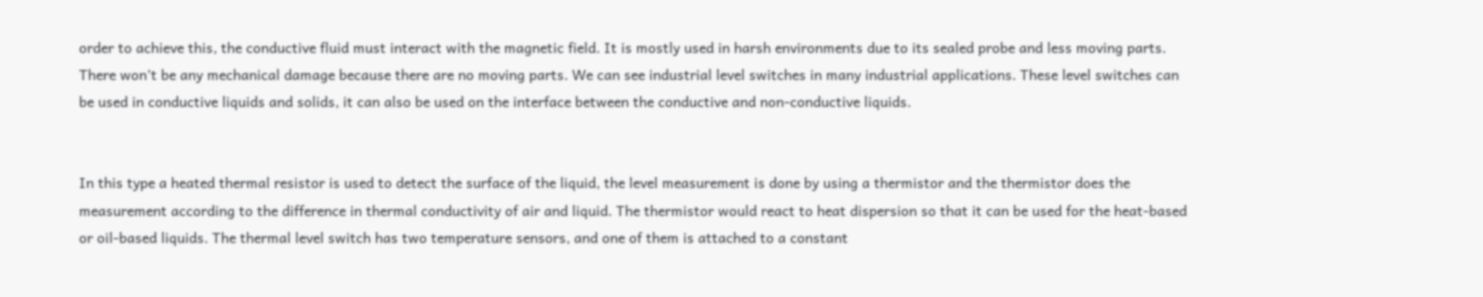order to achieve this, the conductive fluid must interact with the magnetic field. It is mostly used in harsh environments due to its sealed probe and less moving parts. There won’t be any mechanical damage because there are no moving parts. We can see industrial level switches in many industrial applications. These level switches can be used in conductive liquids and solids, it can also be used on the interface between the conductive and non-conductive liquids.


In this type a heated thermal resistor is used to detect the surface of the liquid, the level measurement is done by using a thermistor and the thermistor does the measurement according to the difference in thermal conductivity of air and liquid. The thermistor would react to heat dispersion so that it can be used for the heat-based or oil-based liquids. The thermal level switch has two temperature sensors, and one of them is attached to a constant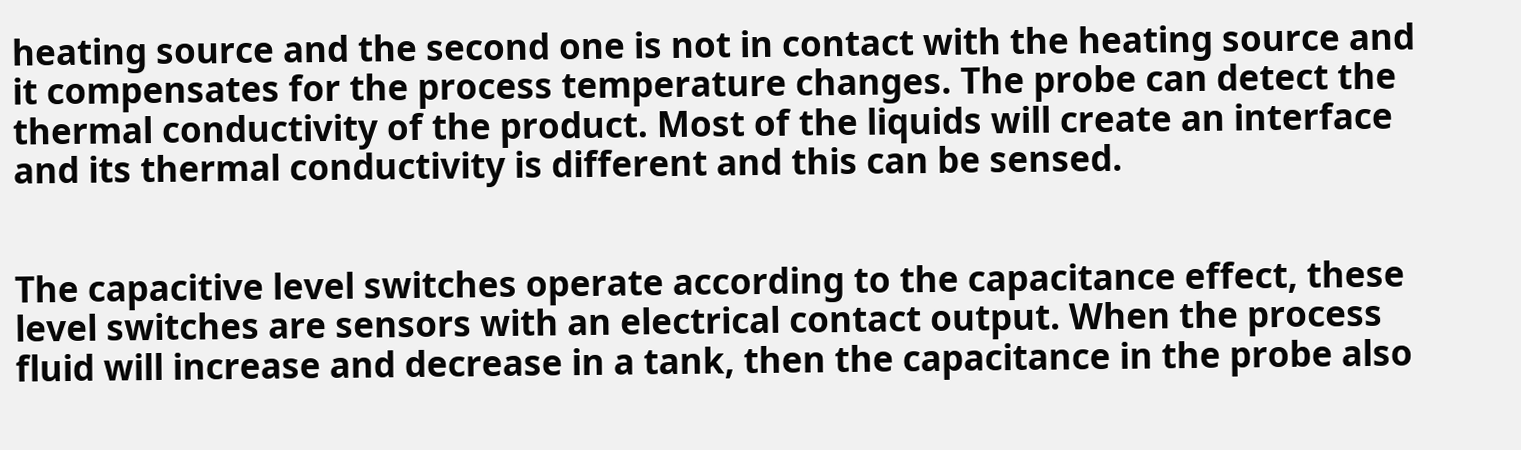heating source and the second one is not in contact with the heating source and it compensates for the process temperature changes. The probe can detect the thermal conductivity of the product. Most of the liquids will create an interface and its thermal conductivity is different and this can be sensed.


The capacitive level switches operate according to the capacitance effect, these level switches are sensors with an electrical contact output. When the process fluid will increase and decrease in a tank, then the capacitance in the probe also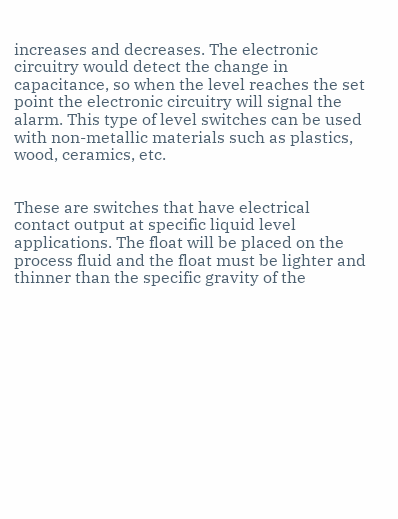increases and decreases. The electronic circuitry would detect the change in capacitance, so when the level reaches the set point the electronic circuitry will signal the alarm. This type of level switches can be used with non-metallic materials such as plastics, wood, ceramics, etc.


These are switches that have electrical contact output at specific liquid level applications. The float will be placed on the process fluid and the float must be lighter and thinner than the specific gravity of the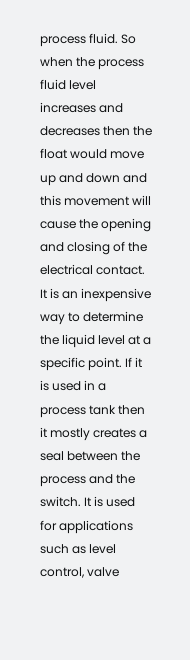process fluid. So when the process fluid level increases and decreases then the float would move up and down and this movement will cause the opening and closing of the electrical contact. It is an inexpensive way to determine the liquid level at a specific point. If it is used in a process tank then it mostly creates a seal between the process and the switch. It is used for applications such as level control, valve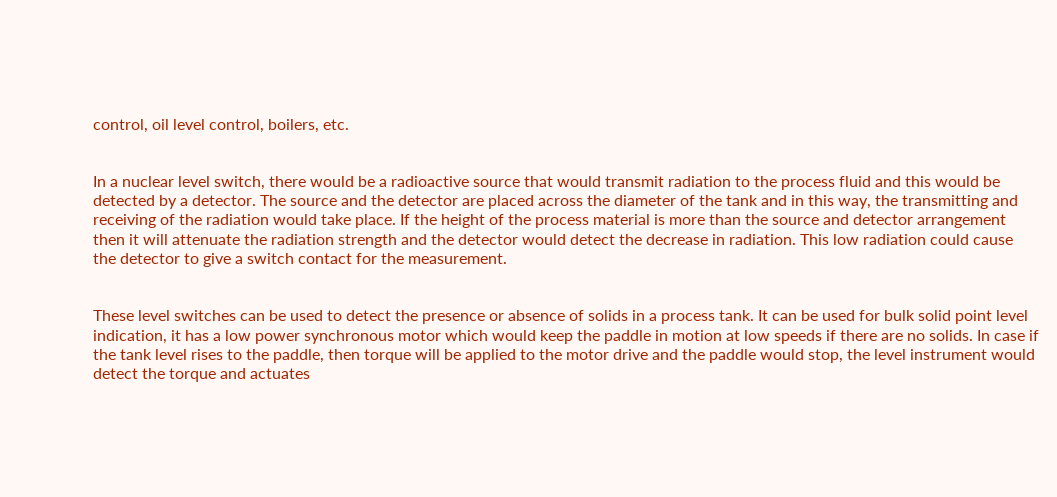control, oil level control, boilers, etc.


In a nuclear level switch, there would be a radioactive source that would transmit radiation to the process fluid and this would be detected by a detector. The source and the detector are placed across the diameter of the tank and in this way, the transmitting and receiving of the radiation would take place. If the height of the process material is more than the source and detector arrangement then it will attenuate the radiation strength and the detector would detect the decrease in radiation. This low radiation could cause the detector to give a switch contact for the measurement.


These level switches can be used to detect the presence or absence of solids in a process tank. It can be used for bulk solid point level indication, it has a low power synchronous motor which would keep the paddle in motion at low speeds if there are no solids. In case if the tank level rises to the paddle, then torque will be applied to the motor drive and the paddle would stop, the level instrument would detect the torque and actuates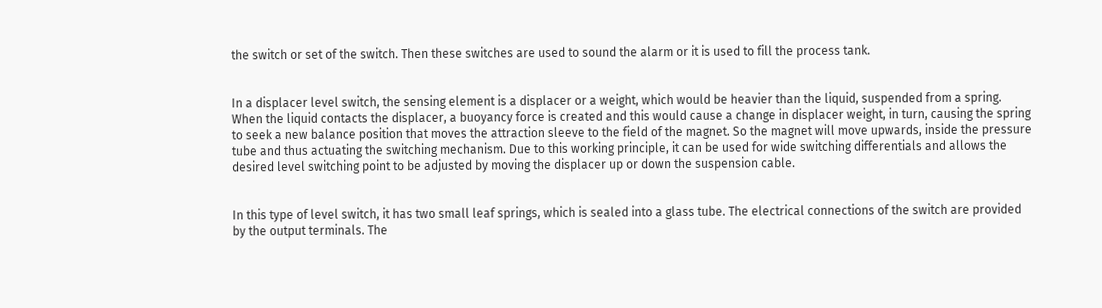the switch or set of the switch. Then these switches are used to sound the alarm or it is used to fill the process tank.


In a displacer level switch, the sensing element is a displacer or a weight, which would be heavier than the liquid, suspended from a spring. When the liquid contacts the displacer, a buoyancy force is created and this would cause a change in displacer weight, in turn, causing the spring to seek a new balance position that moves the attraction sleeve to the field of the magnet. So the magnet will move upwards, inside the pressure tube and thus actuating the switching mechanism. Due to this working principle, it can be used for wide switching differentials and allows the desired level switching point to be adjusted by moving the displacer up or down the suspension cable.


In this type of level switch, it has two small leaf springs, which is sealed into a glass tube. The electrical connections of the switch are provided by the output terminals. The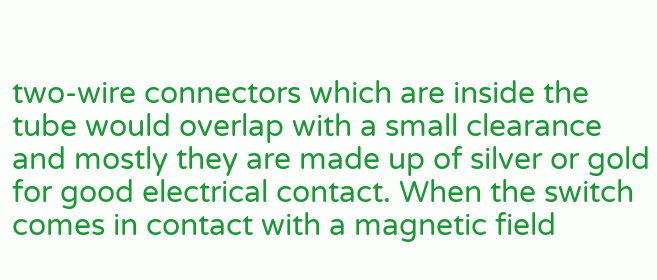two-wire connectors which are inside the tube would overlap with a small clearance and mostly they are made up of silver or gold for good electrical contact. When the switch comes in contact with a magnetic field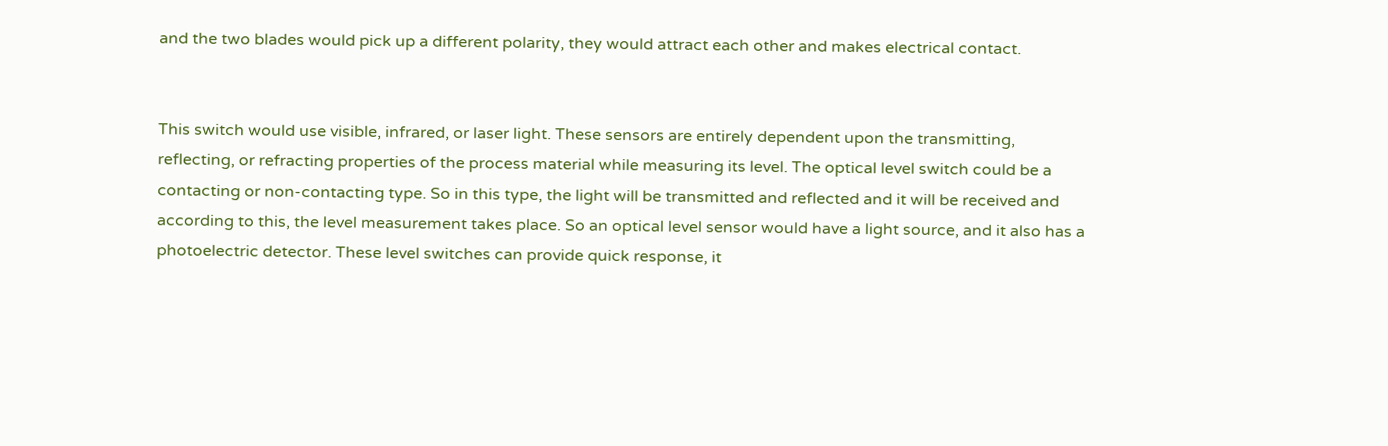and the two blades would pick up a different polarity, they would attract each other and makes electrical contact.


This switch would use visible, infrared, or laser light. These sensors are entirely dependent upon the transmitting, reflecting, or refracting properties of the process material while measuring its level. The optical level switch could be a contacting or non-contacting type. So in this type, the light will be transmitted and reflected and it will be received and according to this, the level measurement takes place. So an optical level sensor would have a light source, and it also has a photoelectric detector. These level switches can provide quick response, it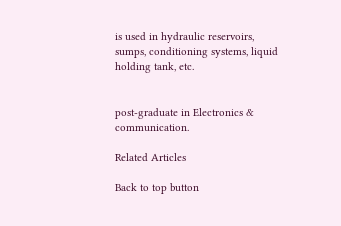is used in hydraulic reservoirs, sumps, conditioning systems, liquid holding tank, etc.


post-graduate in Electronics & communication.

Related Articles

Back to top button